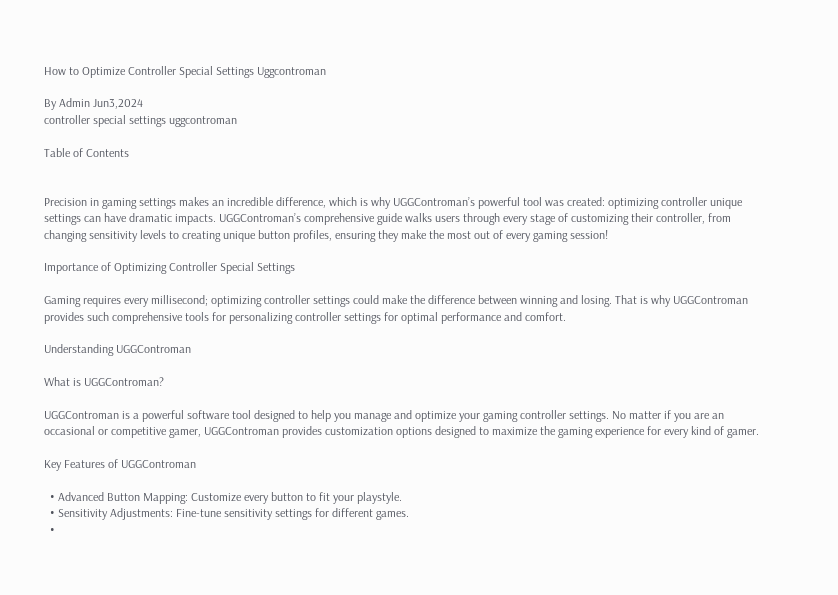How to Optimize Controller Special Settings Uggcontroman

By Admin Jun3,2024
controller special settings uggcontroman

Table of Contents


Precision in gaming settings makes an incredible difference, which is why UGGControman’s powerful tool was created: optimizing controller unique settings can have dramatic impacts. UGGControman’s comprehensive guide walks users through every stage of customizing their controller, from changing sensitivity levels to creating unique button profiles, ensuring they make the most out of every gaming session!

Importance of Optimizing Controller Special Settings

Gaming requires every millisecond; optimizing controller settings could make the difference between winning and losing. That is why UGGControman provides such comprehensive tools for personalizing controller settings for optimal performance and comfort.

Understanding UGGControman

What is UGGControman?

UGGControman is a powerful software tool designed to help you manage and optimize your gaming controller settings. No matter if you are an occasional or competitive gamer, UGGControman provides customization options designed to maximize the gaming experience for every kind of gamer.

Key Features of UGGControman

  • Advanced Button Mapping: Customize every button to fit your playstyle.
  • Sensitivity Adjustments: Fine-tune sensitivity settings for different games.
  •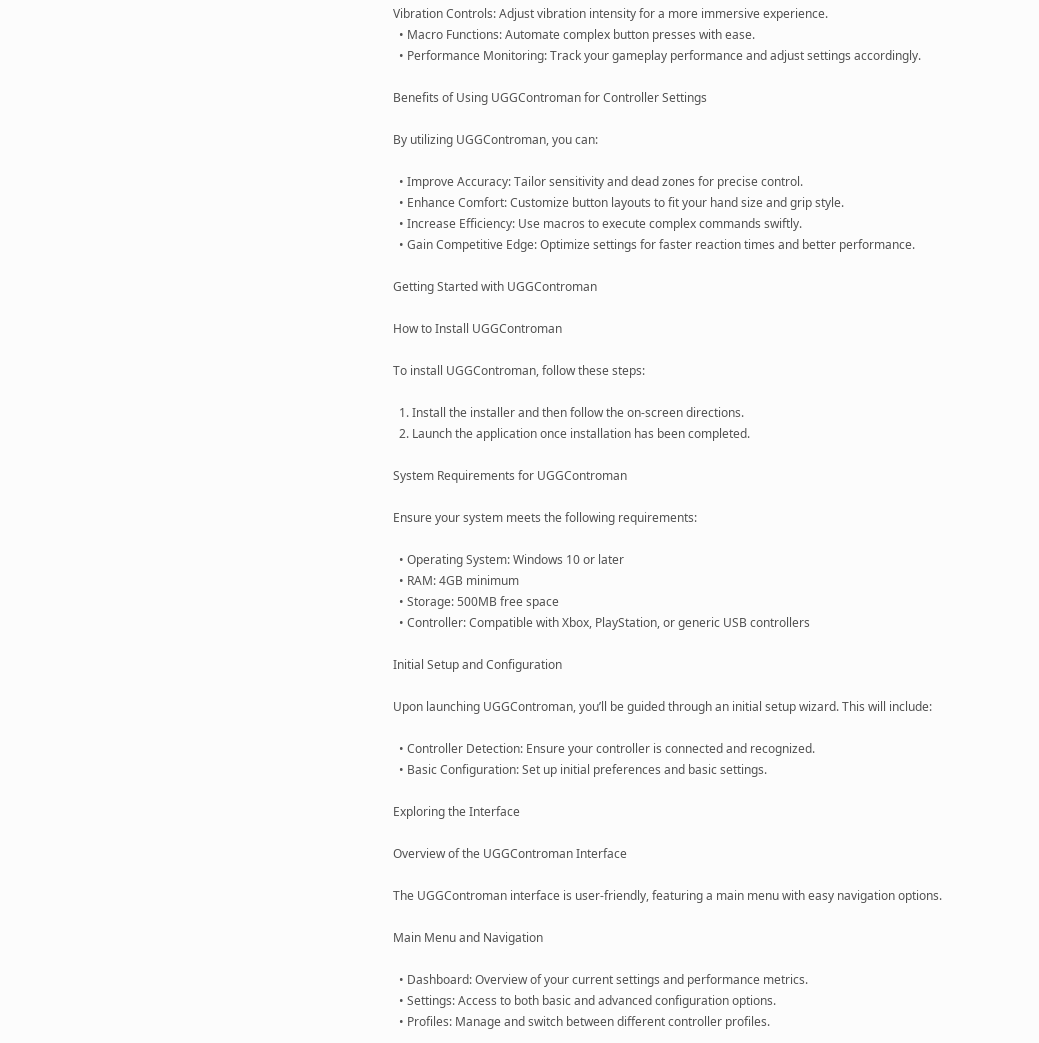Vibration Controls: Adjust vibration intensity for a more immersive experience.
  • Macro Functions: Automate complex button presses with ease.
  • Performance Monitoring: Track your gameplay performance and adjust settings accordingly.

Benefits of Using UGGControman for Controller Settings

By utilizing UGGControman, you can:

  • Improve Accuracy: Tailor sensitivity and dead zones for precise control.
  • Enhance Comfort: Customize button layouts to fit your hand size and grip style.
  • Increase Efficiency: Use macros to execute complex commands swiftly.
  • Gain Competitive Edge: Optimize settings for faster reaction times and better performance.

Getting Started with UGGControman

How to Install UGGControman

To install UGGControman, follow these steps:

  1. Install the installer and then follow the on-screen directions.
  2. Launch the application once installation has been completed.

System Requirements for UGGControman

Ensure your system meets the following requirements:

  • Operating System: Windows 10 or later
  • RAM: 4GB minimum
  • Storage: 500MB free space
  • Controller: Compatible with Xbox, PlayStation, or generic USB controllers

Initial Setup and Configuration

Upon launching UGGControman, you’ll be guided through an initial setup wizard. This will include:

  • Controller Detection: Ensure your controller is connected and recognized.
  • Basic Configuration: Set up initial preferences and basic settings.

Exploring the Interface

Overview of the UGGControman Interface

The UGGControman interface is user-friendly, featuring a main menu with easy navigation options.

Main Menu and Navigation

  • Dashboard: Overview of your current settings and performance metrics.
  • Settings: Access to both basic and advanced configuration options.
  • Profiles: Manage and switch between different controller profiles.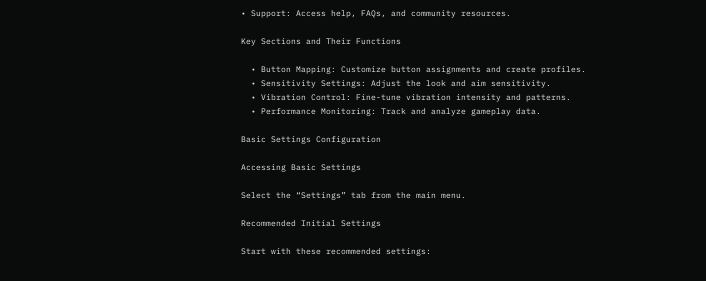• Support: Access help, FAQs, and community resources.

Key Sections and Their Functions

  • Button Mapping: Customize button assignments and create profiles.
  • Sensitivity Settings: Adjust the look and aim sensitivity.
  • Vibration Control: Fine-tune vibration intensity and patterns.
  • Performance Monitoring: Track and analyze gameplay data.

Basic Settings Configuration

Accessing Basic Settings

Select the “Settings” tab from the main menu.

Recommended Initial Settings

Start with these recommended settings: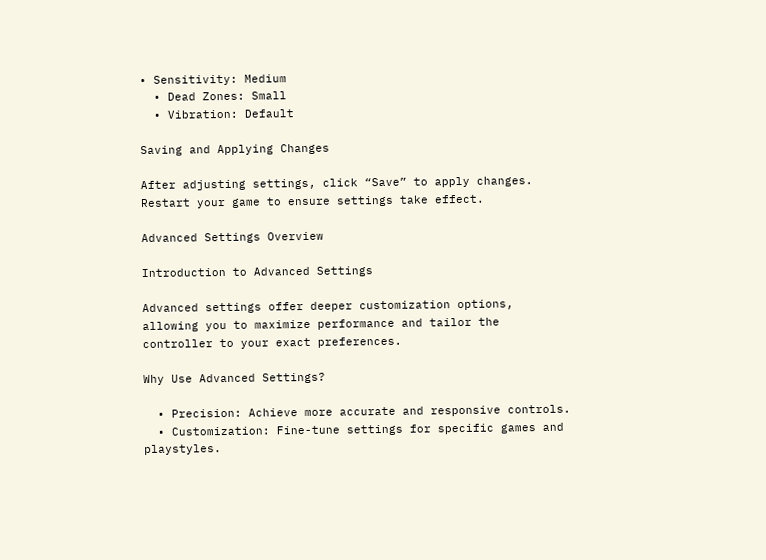• Sensitivity: Medium
  • Dead Zones: Small
  • Vibration: Default

Saving and Applying Changes

After adjusting settings, click “Save” to apply changes. Restart your game to ensure settings take effect.

Advanced Settings Overview

Introduction to Advanced Settings

Advanced settings offer deeper customization options, allowing you to maximize performance and tailor the controller to your exact preferences.

Why Use Advanced Settings?

  • Precision: Achieve more accurate and responsive controls.
  • Customization: Fine-tune settings for specific games and playstyles.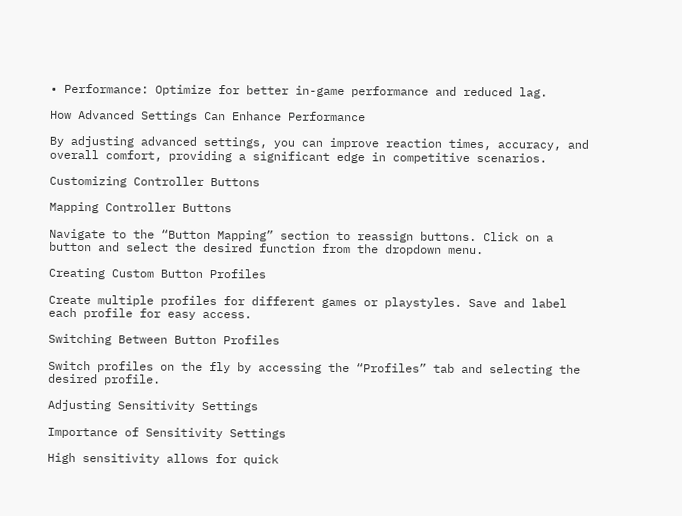• Performance: Optimize for better in-game performance and reduced lag.

How Advanced Settings Can Enhance Performance

By adjusting advanced settings, you can improve reaction times, accuracy, and overall comfort, providing a significant edge in competitive scenarios.

Customizing Controller Buttons

Mapping Controller Buttons

Navigate to the “Button Mapping” section to reassign buttons. Click on a button and select the desired function from the dropdown menu.

Creating Custom Button Profiles

Create multiple profiles for different games or playstyles. Save and label each profile for easy access.

Switching Between Button Profiles

Switch profiles on the fly by accessing the “Profiles” tab and selecting the desired profile.

Adjusting Sensitivity Settings

Importance of Sensitivity Settings

High sensitivity allows for quick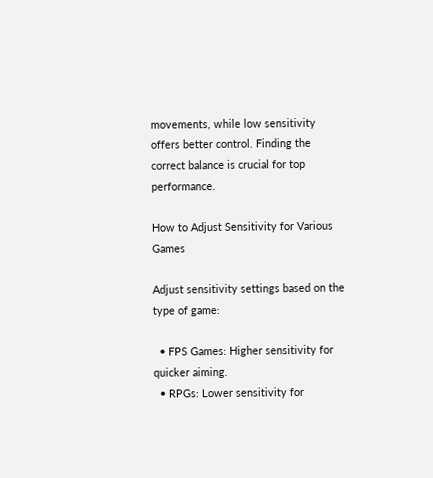movements, while low sensitivity offers better control. Finding the correct balance is crucial for top performance.

How to Adjust Sensitivity for Various Games

Adjust sensitivity settings based on the type of game:

  • FPS Games: Higher sensitivity for quicker aiming.
  • RPGs: Lower sensitivity for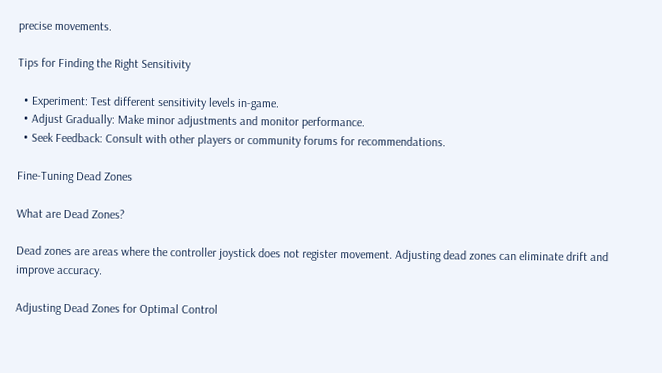precise movements.

Tips for Finding the Right Sensitivity

  • Experiment: Test different sensitivity levels in-game.
  • Adjust Gradually: Make minor adjustments and monitor performance.
  • Seek Feedback: Consult with other players or community forums for recommendations.

Fine-Tuning Dead Zones

What are Dead Zones?

Dead zones are areas where the controller joystick does not register movement. Adjusting dead zones can eliminate drift and improve accuracy.

Adjusting Dead Zones for Optimal Control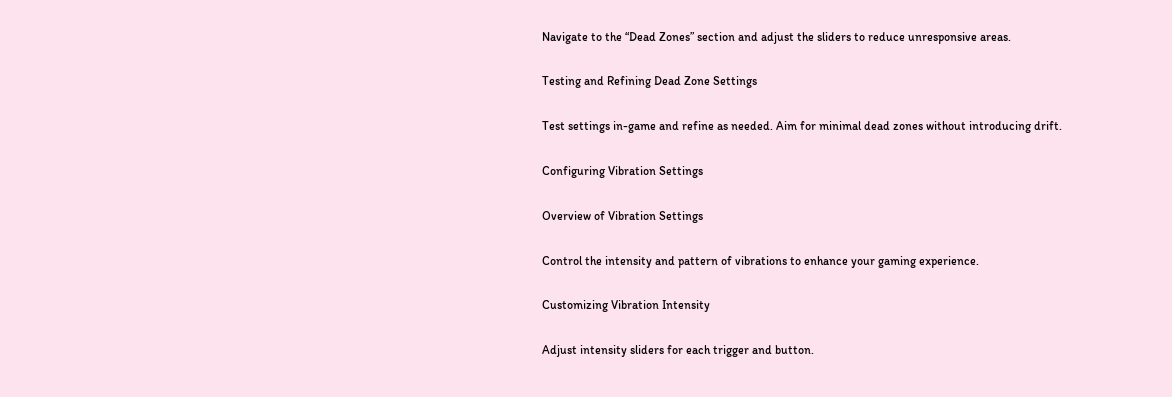Navigate to the “Dead Zones” section and adjust the sliders to reduce unresponsive areas.

Testing and Refining Dead Zone Settings

Test settings in-game and refine as needed. Aim for minimal dead zones without introducing drift.

Configuring Vibration Settings

Overview of Vibration Settings

Control the intensity and pattern of vibrations to enhance your gaming experience.

Customizing Vibration Intensity

Adjust intensity sliders for each trigger and button.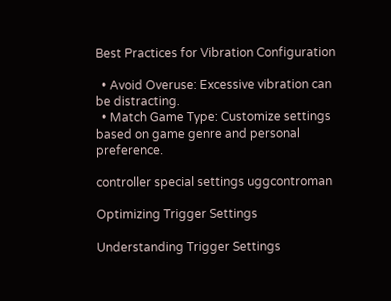Best Practices for Vibration Configuration

  • Avoid Overuse: Excessive vibration can be distracting.
  • Match Game Type: Customize settings based on game genre and personal preference.

controller special settings uggcontroman

Optimizing Trigger Settings

Understanding Trigger Settings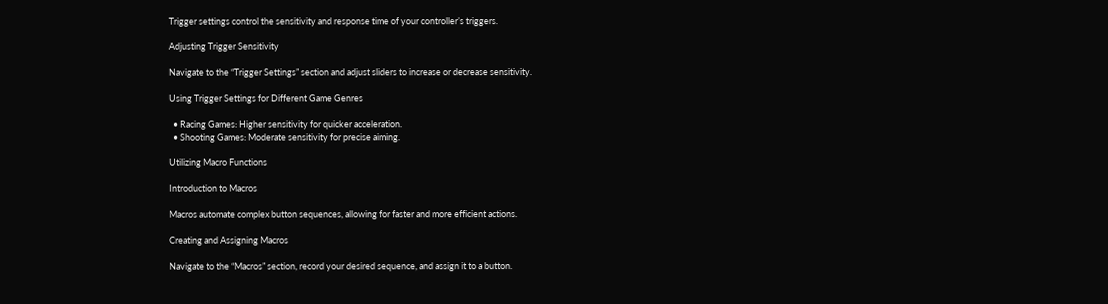Trigger settings control the sensitivity and response time of your controller’s triggers.

Adjusting Trigger Sensitivity

Navigate to the “Trigger Settings” section and adjust sliders to increase or decrease sensitivity.

Using Trigger Settings for Different Game Genres

  • Racing Games: Higher sensitivity for quicker acceleration.
  • Shooting Games: Moderate sensitivity for precise aiming.

Utilizing Macro Functions

Introduction to Macros

Macros automate complex button sequences, allowing for faster and more efficient actions.

Creating and Assigning Macros

Navigate to the “Macros” section, record your desired sequence, and assign it to a button.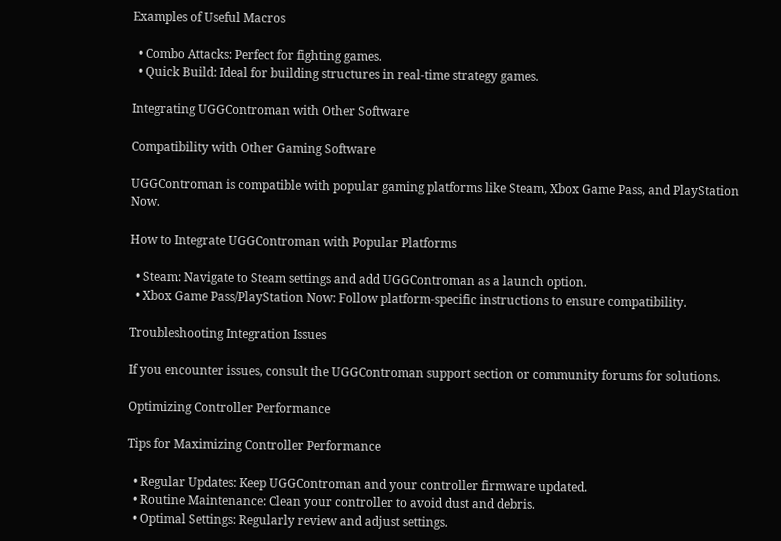Examples of Useful Macros

  • Combo Attacks: Perfect for fighting games.
  • Quick Build: Ideal for building structures in real-time strategy games.

Integrating UGGControman with Other Software

Compatibility with Other Gaming Software

UGGControman is compatible with popular gaming platforms like Steam, Xbox Game Pass, and PlayStation Now.

How to Integrate UGGControman with Popular Platforms

  • Steam: Navigate to Steam settings and add UGGControman as a launch option.
  • Xbox Game Pass/PlayStation Now: Follow platform-specific instructions to ensure compatibility.

Troubleshooting Integration Issues

If you encounter issues, consult the UGGControman support section or community forums for solutions.

Optimizing Controller Performance

Tips for Maximizing Controller Performance

  • Regular Updates: Keep UGGControman and your controller firmware updated.
  • Routine Maintenance: Clean your controller to avoid dust and debris.
  • Optimal Settings: Regularly review and adjust settings.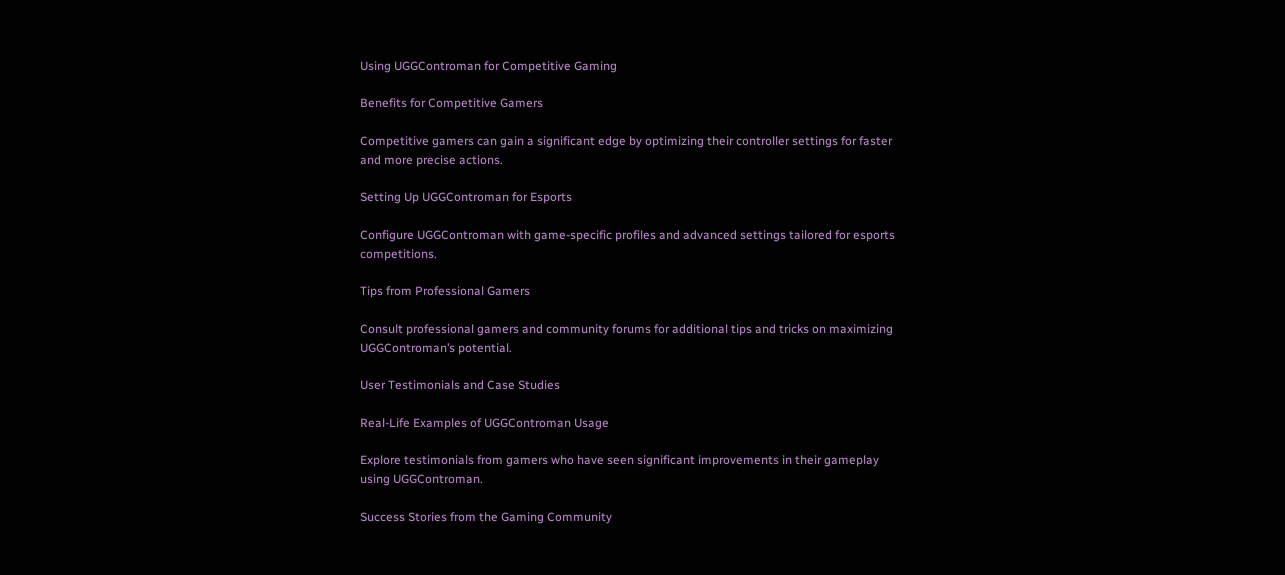Using UGGControman for Competitive Gaming

Benefits for Competitive Gamers

Competitive gamers can gain a significant edge by optimizing their controller settings for faster and more precise actions.

Setting Up UGGControman for Esports

Configure UGGControman with game-specific profiles and advanced settings tailored for esports competitions.

Tips from Professional Gamers

Consult professional gamers and community forums for additional tips and tricks on maximizing UGGControman’s potential.

User Testimonials and Case Studies

Real-Life Examples of UGGControman Usage

Explore testimonials from gamers who have seen significant improvements in their gameplay using UGGControman.

Success Stories from the Gaming Community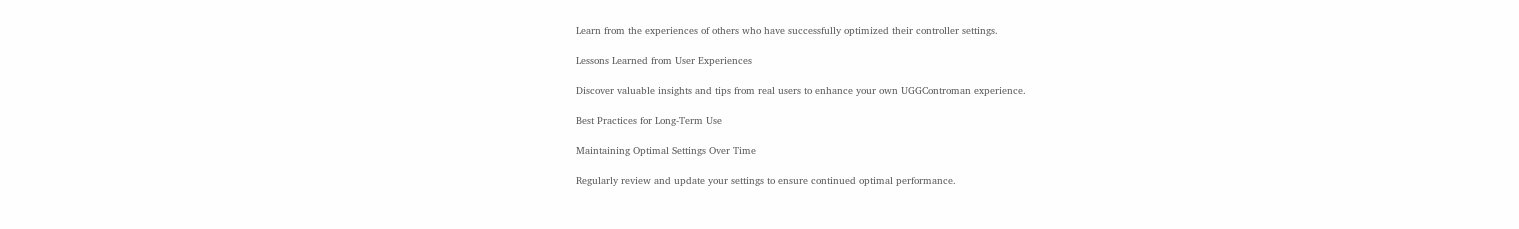Learn from the experiences of others who have successfully optimized their controller settings.

Lessons Learned from User Experiences

Discover valuable insights and tips from real users to enhance your own UGGControman experience.

Best Practices for Long-Term Use

Maintaining Optimal Settings Over Time

Regularly review and update your settings to ensure continued optimal performance.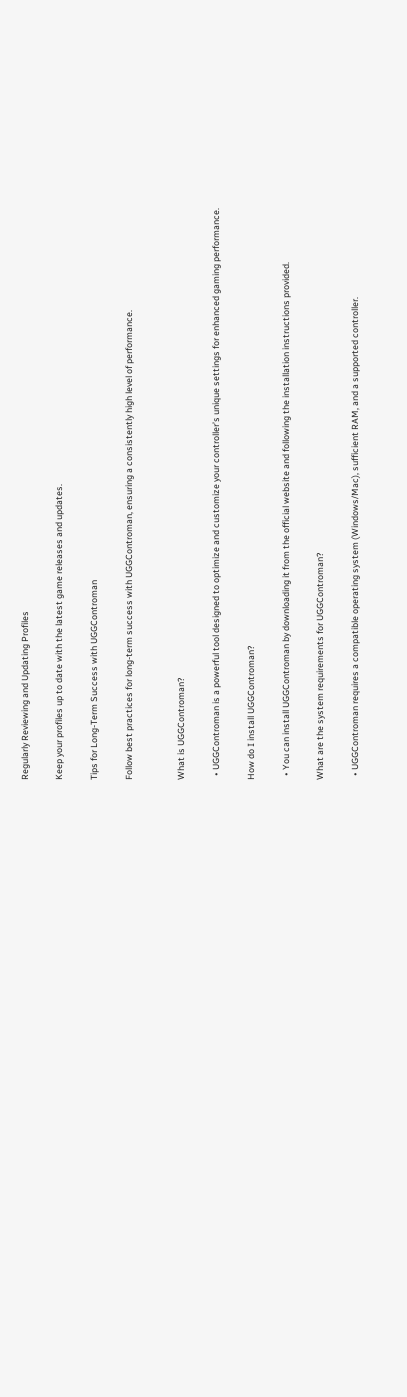Regularly Reviewing and Updating Profiles

Keep your profiles up to date with the latest game releases and updates.

Tips for Long-Term Success with UGGControman

Follow best practices for long-term success with UGGControman, ensuring a consistently high level of performance.


What is UGGControman?

  • UGGControman is a powerful tool designed to optimize and customize your controller’s unique settings for enhanced gaming performance.

How do I install UGGControman?

  • You can install UGGControman by downloading it from the official website and following the installation instructions provided.

What are the system requirements for UGGControman?

  • UGGControman requires a compatible operating system (Windows/Mac), sufficient RAM, and a supported controller.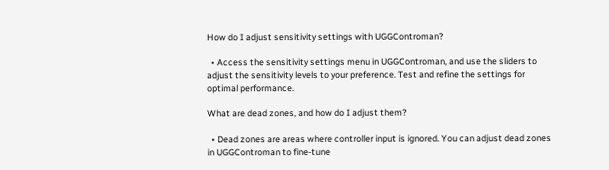How do I adjust sensitivity settings with UGGControman?

  • Access the sensitivity settings menu in UGGControman, and use the sliders to adjust the sensitivity levels to your preference. Test and refine the settings for optimal performance.

What are dead zones, and how do I adjust them?

  • Dead zones are areas where controller input is ignored. You can adjust dead zones in UGGControman to fine-tune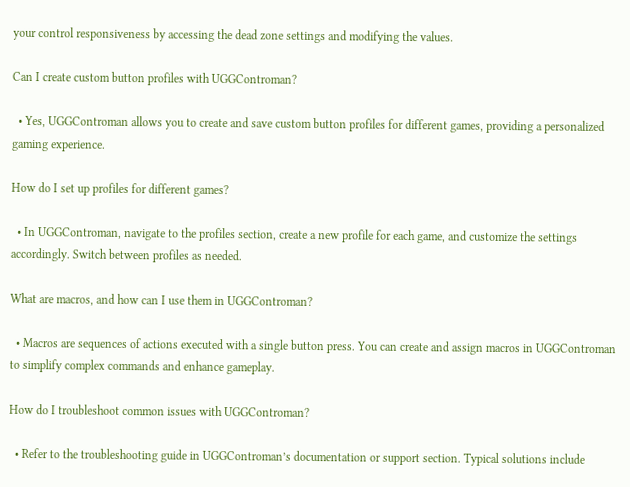your control responsiveness by accessing the dead zone settings and modifying the values.

Can I create custom button profiles with UGGControman?

  • Yes, UGGControman allows you to create and save custom button profiles for different games, providing a personalized gaming experience.

How do I set up profiles for different games?

  • In UGGControman, navigate to the profiles section, create a new profile for each game, and customize the settings accordingly. Switch between profiles as needed.

What are macros, and how can I use them in UGGControman?

  • Macros are sequences of actions executed with a single button press. You can create and assign macros in UGGControman to simplify complex commands and enhance gameplay.

How do I troubleshoot common issues with UGGControman?

  • Refer to the troubleshooting guide in UGGControman’s documentation or support section. Typical solutions include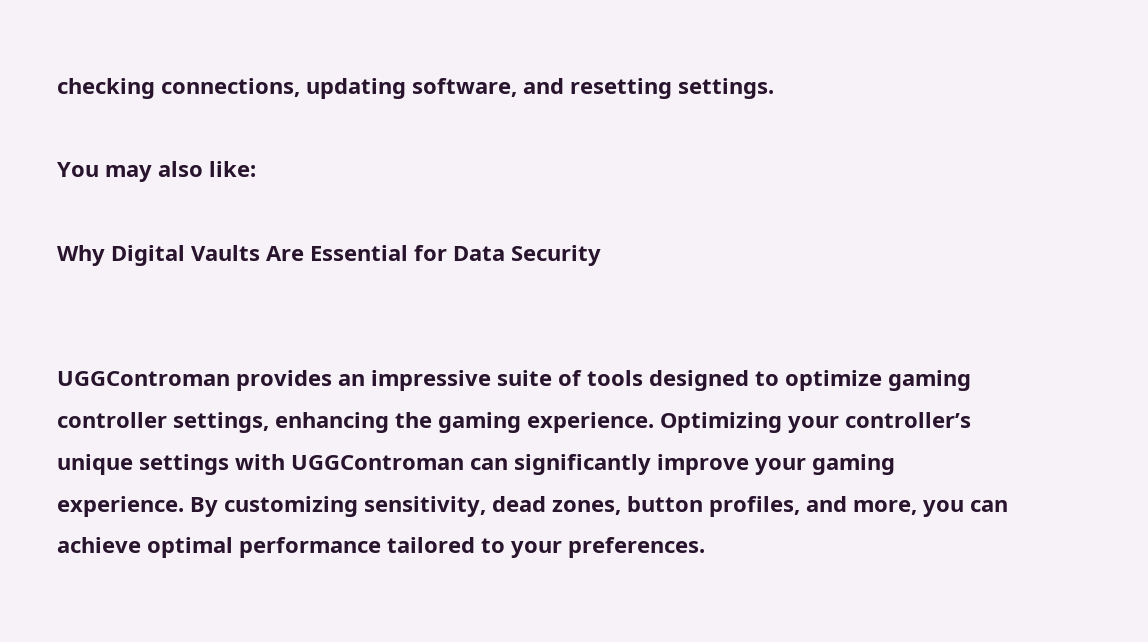checking connections, updating software, and resetting settings.

You may also like:

Why Digital Vaults Are Essential for Data Security


UGGControman provides an impressive suite of tools designed to optimize gaming controller settings, enhancing the gaming experience. Optimizing your controller’s unique settings with UGGControman can significantly improve your gaming experience. By customizing sensitivity, dead zones, button profiles, and more, you can achieve optimal performance tailored to your preferences.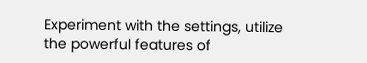Experiment with the settings, utilize the powerful features of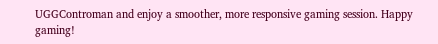UGGControman and enjoy a smoother, more responsive gaming session. Happy gaming!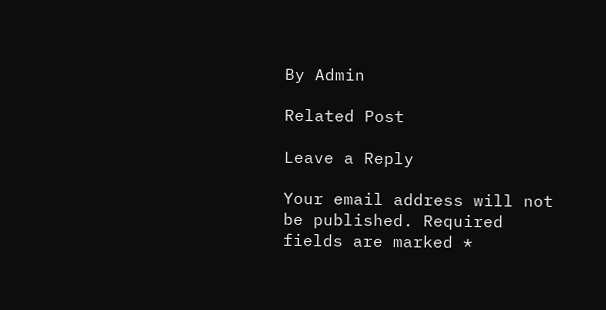By Admin

Related Post

Leave a Reply

Your email address will not be published. Required fields are marked *